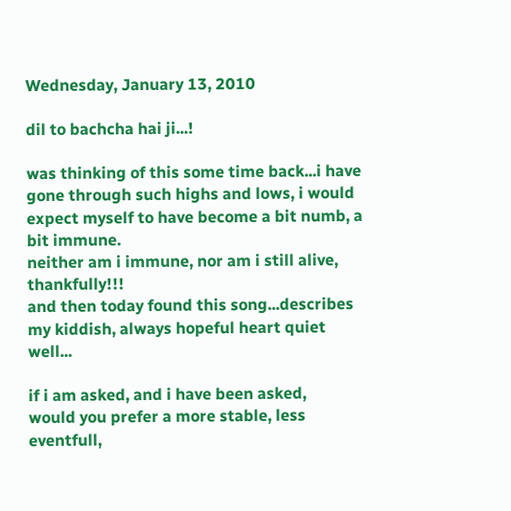Wednesday, January 13, 2010

dil to bachcha hai ji...!

was thinking of this some time back...i have gone through such highs and lows, i would expect myself to have become a bit numb, a bit immune.
neither am i immune, nor am i still alive, thankfully!!!
and then today found this song...describes my kiddish, always hopeful heart quiet well...

if i am asked, and i have been asked,
would you prefer a more stable, less eventfull,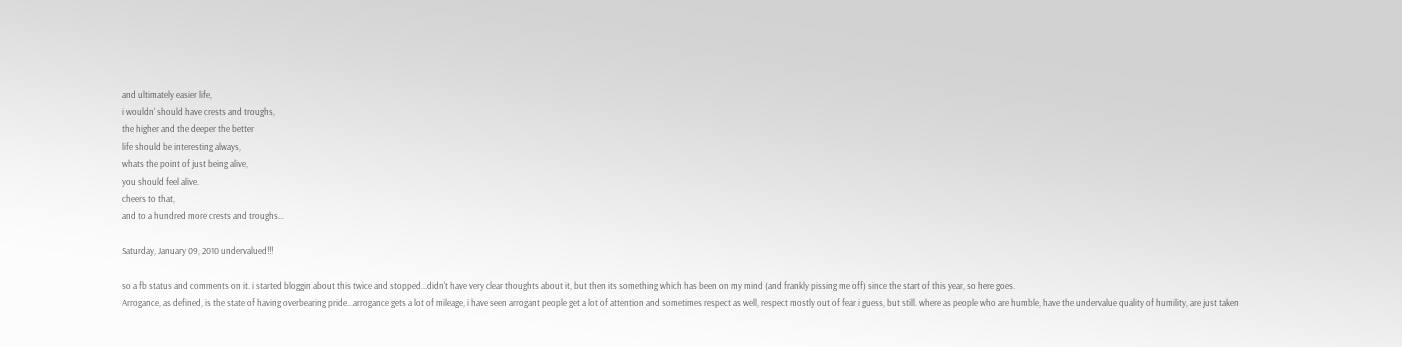and ultimately easier life,
i wouldn' should have crests and troughs,
the higher and the deeper the better
life should be interesting always,
whats the point of just being alive,
you should feel alive.
cheers to that,
and to a hundred more crests and troughs...

Saturday, January 09, 2010 undervalued!!!

so a fb status and comments on it. i started bloggin about this twice and stopped...didn't have very clear thoughts about it, but then its something which has been on my mind (and frankly pissing me off) since the start of this year, so here goes.
Arrogance, as defined, is the state of having overbearing pride...arrogance gets a lot of mileage, i have seen arrogant people get a lot of attention and sometimes respect as well, respect mostly out of fear i guess, but still. where as people who are humble, have the undervalue quality of humility, are just taken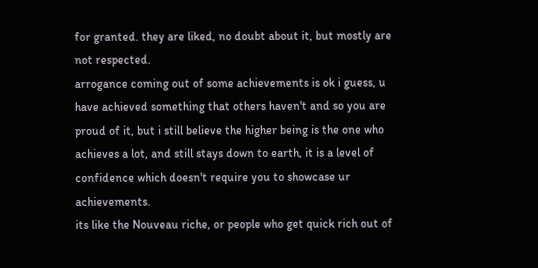for granted. they are liked, no doubt about it, but mostly are not respected.
arrogance coming out of some achievements is ok i guess, u have achieved something that others haven't and so you are proud of it, but i still believe the higher being is the one who achieves a lot, and still stays down to earth, it is a level of confidence which doesn't require you to showcase ur achievements.
its like the Nouveau riche, or people who get quick rich out of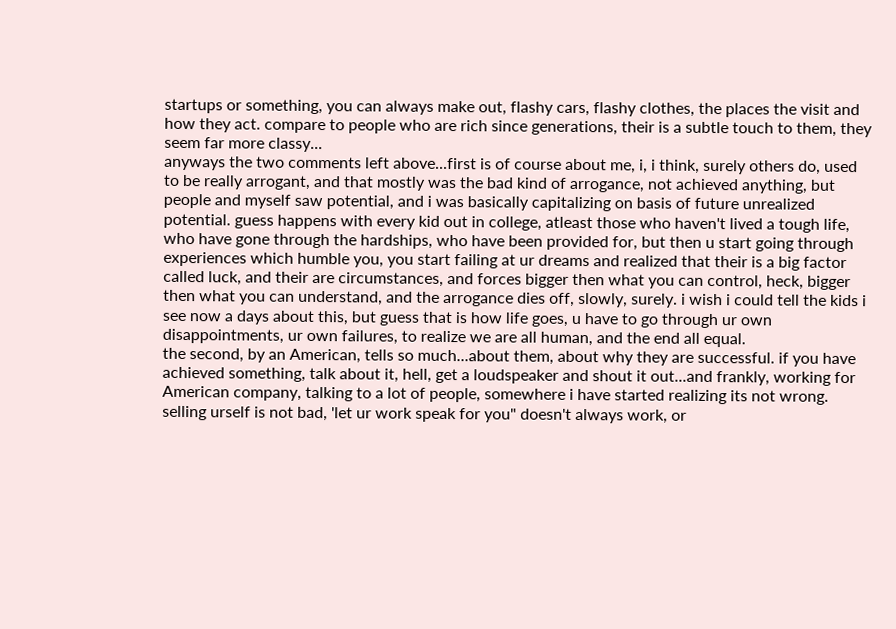startups or something, you can always make out, flashy cars, flashy clothes, the places the visit and how they act. compare to people who are rich since generations, their is a subtle touch to them, they seem far more classy...
anyways the two comments left above...first is of course about me, i, i think, surely others do, used to be really arrogant, and that mostly was the bad kind of arrogance, not achieved anything, but people and myself saw potential, and i was basically capitalizing on basis of future unrealized potential. guess happens with every kid out in college, atleast those who haven't lived a tough life, who have gone through the hardships, who have been provided for, but then u start going through experiences which humble you, you start failing at ur dreams and realized that their is a big factor called luck, and their are circumstances, and forces bigger then what you can control, heck, bigger then what you can understand, and the arrogance dies off, slowly, surely. i wish i could tell the kids i see now a days about this, but guess that is how life goes, u have to go through ur own disappointments, ur own failures, to realize we are all human, and the end all equal.
the second, by an American, tells so much...about them, about why they are successful. if you have achieved something, talk about it, hell, get a loudspeaker and shout it out...and frankly, working for American company, talking to a lot of people, somewhere i have started realizing its not wrong. selling urself is not bad, 'let ur work speak for you" doesn't always work, or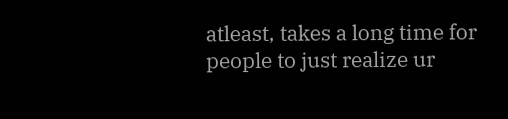atleast, takes a long time for people to just realize ur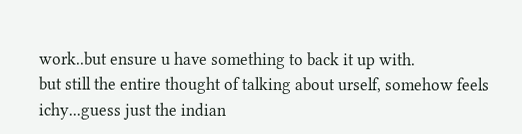work..but ensure u have something to back it up with.
but still the entire thought of talking about urself, somehow feels ichy...guess just the indian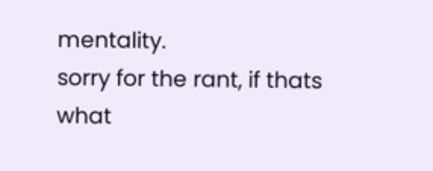mentality.
sorry for the rant, if thats what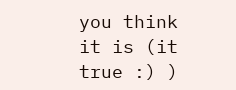you think it is (it true :) )